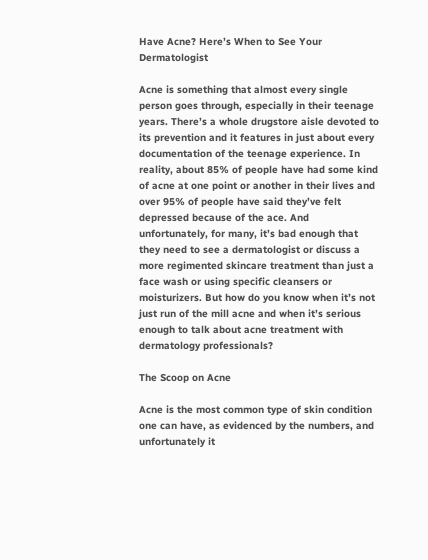Have Acne? Here’s When to See Your Dermatologist

Acne is something that almost every single person goes through, especially in their teenage years. There’s a whole drugstore aisle devoted to its prevention and it features in just about every documentation of the teenage experience. In reality, about 85% of people have had some kind of acne at one point or another in their lives and over 95% of people have said they’ve felt depressed because of the ace. And unfortunately, for many, it’s bad enough that they need to see a dermatologist or discuss a more regimented skincare treatment than just a face wash or using specific cleansers or moisturizers. But how do you know when it’s not just run of the mill acne and when it’s serious enough to talk about acne treatment with dermatology professionals?

The Scoop on Acne

Acne is the most common type of skin condition one can have, as evidenced by the numbers, and unfortunately it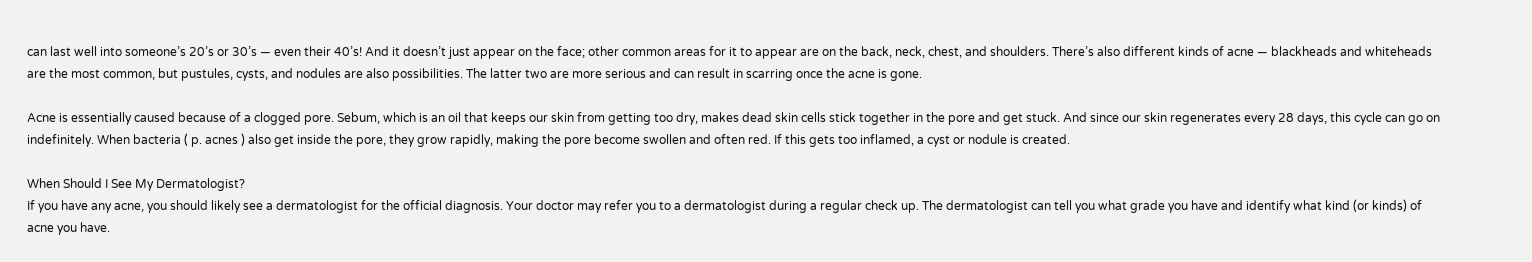can last well into someone’s 20’s or 30’s — even their 40’s! And it doesn’t just appear on the face; other common areas for it to appear are on the back, neck, chest, and shoulders. There’s also different kinds of acne — blackheads and whiteheads are the most common, but pustules, cysts, and nodules are also possibilities. The latter two are more serious and can result in scarring once the acne is gone.

Acne is essentially caused because of a clogged pore. Sebum, which is an oil that keeps our skin from getting too dry, makes dead skin cells stick together in the pore and get stuck. And since our skin regenerates every 28 days, this cycle can go on indefinitely. When bacteria ( p. acnes ) also get inside the pore, they grow rapidly, making the pore become swollen and often red. If this gets too inflamed, a cyst or nodule is created.

When Should I See My Dermatologist?
If you have any acne, you should likely see a dermatologist for the official diagnosis. Your doctor may refer you to a dermatologist during a regular check up. The dermatologist can tell you what grade you have and identify what kind (or kinds) of acne you have.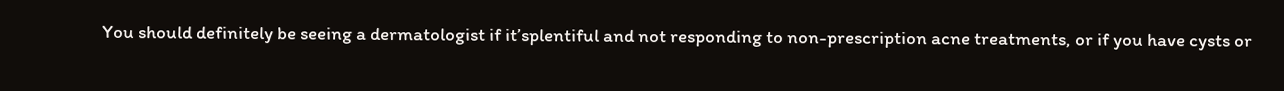You should definitely be seeing a dermatologist if it’splentiful and not responding to non-prescription acne treatments, or if you have cysts or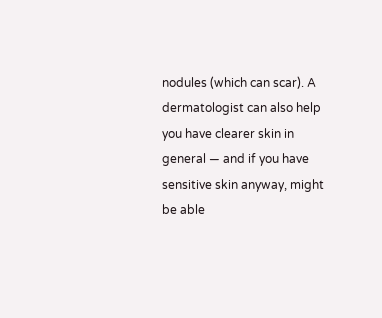nodules (which can scar). A dermatologist can also help you have clearer skin in general — and if you have sensitive skin anyway, might be able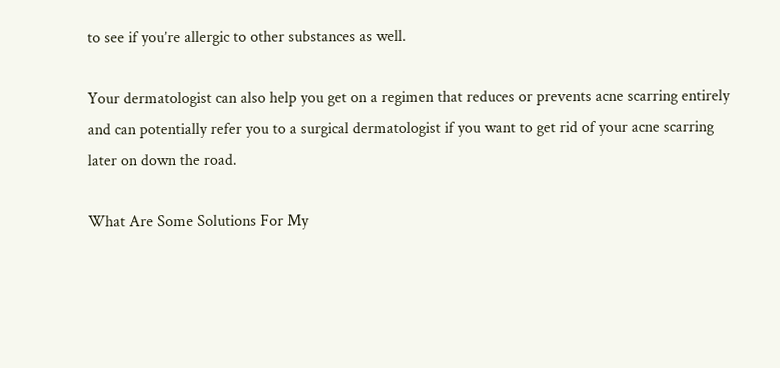to see if you’re allergic to other substances as well.

Your dermatologist can also help you get on a regimen that reduces or prevents acne scarring entirely and can potentially refer you to a surgical dermatologist if you want to get rid of your acne scarring later on down the road.

What Are Some Solutions For My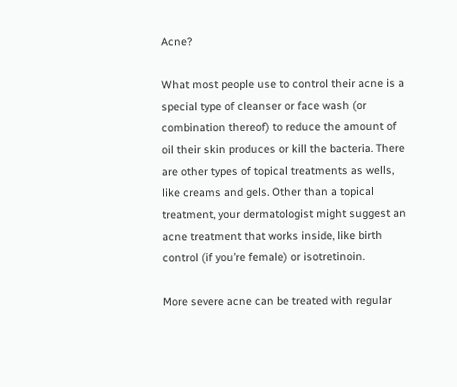Acne?

What most people use to control their acne is a special type of cleanser or face wash (or combination thereof) to reduce the amount of oil their skin produces or kill the bacteria. There are other types of topical treatments as wells, like creams and gels. Other than a topical treatment, your dermatologist might suggest an acne treatment that works inside, like birth control (if you’re female) or isotretinoin.

More severe acne can be treated with regular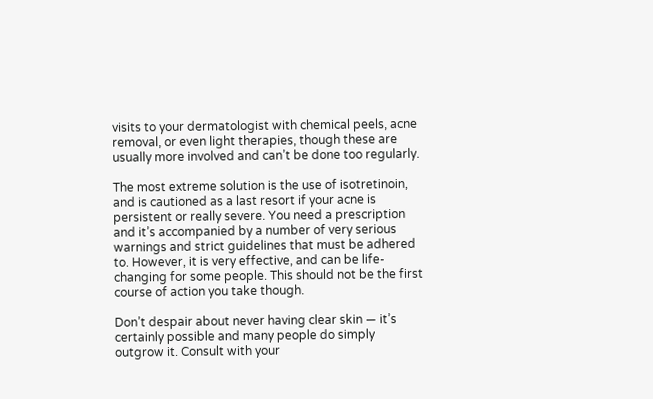visits to your dermatologist with chemical peels, acne removal, or even light therapies, though these are usually more involved and can’t be done too regularly.

The most extreme solution is the use of isotretinoin, and is cautioned as a last resort if your acne is persistent or really severe. You need a prescription and it’s accompanied by a number of very serious warnings and strict guidelines that must be adhered to. However, it is very effective, and can be life-changing for some people. This should not be the first course of action you take though.

Don’t despair about never having clear skin — it’s certainly possible and many people do simply outgrow it. Consult with your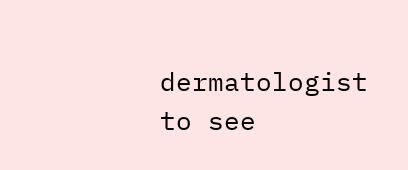dermatologist to see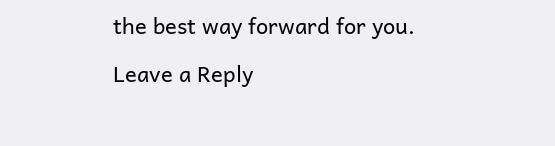the best way forward for you.

Leave a Reply